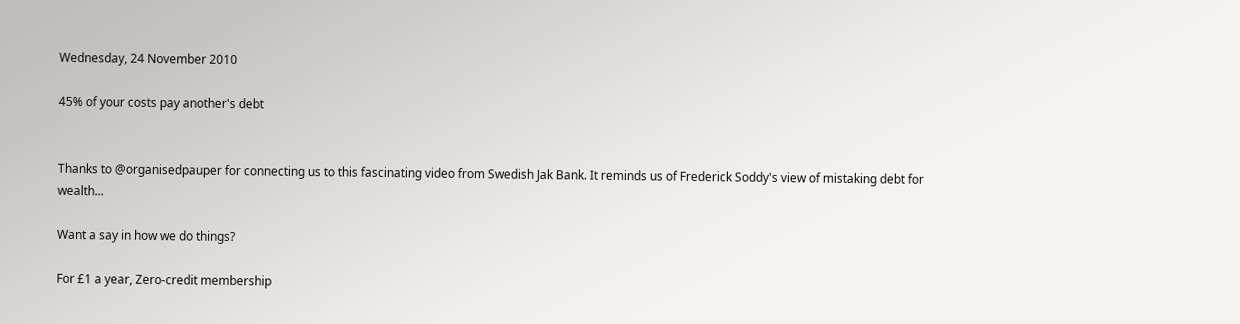Wednesday, 24 November 2010

45% of your costs pay another's debt


Thanks to @organisedpauper for connecting us to this fascinating video from Swedish Jak Bank. It reminds us of Frederick Soddy's view of mistaking debt for wealth...

Want a say in how we do things?

For £1 a year, Zero-credit membership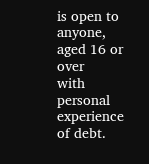is open to anyone,
aged 16 or over
with personal experience of debt.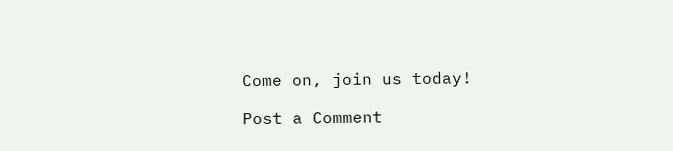Come on, join us today!

Post a Comment